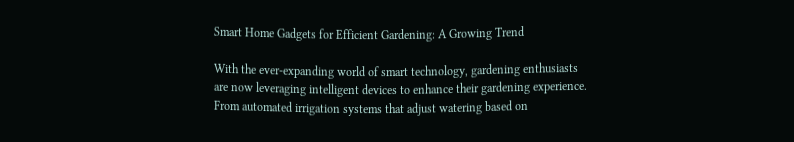Smart Home Gadgets for Efficient Gardening: A Growing Trend

With the ever-expanding world of smart technology, gardening enthusiasts are now leveraging intelligent devices to enhance their gardening experience. From automated irrigation systems that adjust watering based on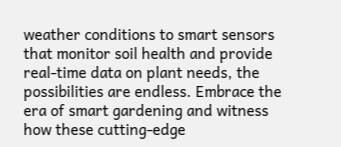weather conditions to smart sensors that monitor soil health and provide real-time data on plant needs, the possibilities are endless. Embrace the era of smart gardening and witness how these cutting-edge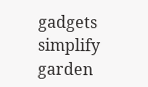gadgets simplify garden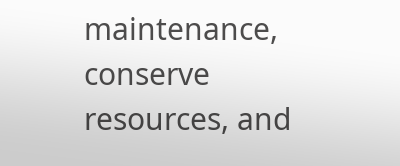maintenance, conserve resources, and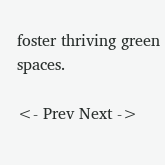foster thriving green spaces.

<- Prev Next ->